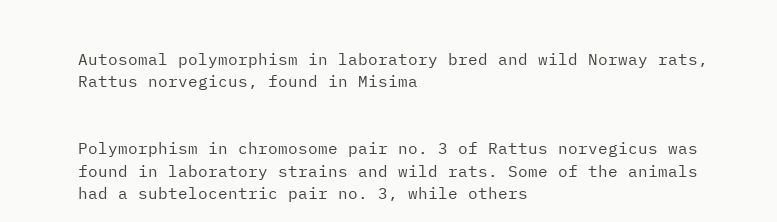Autosomal polymorphism in laboratory bred and wild Norway rats, Rattus norvegicus, found in Misima


Polymorphism in chromosome pair no. 3 of Rattus norvegicus was found in laboratory strains and wild rats. Some of the animals had a subtelocentric pair no. 3, while others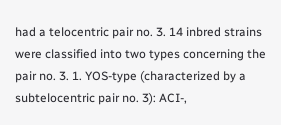had a telocentric pair no. 3. 14 inbred strains were classified into two types concerning the pair no. 3. 1. YOS-type (characterized by a subtelocentric pair no. 3): ACI-,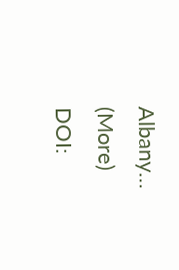Albany… (More)
DOI: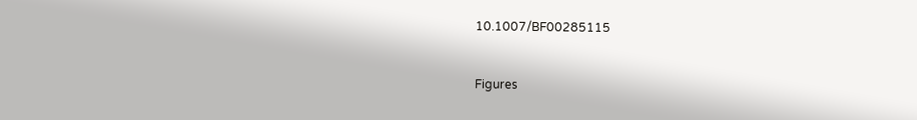10.1007/BF00285115


Figures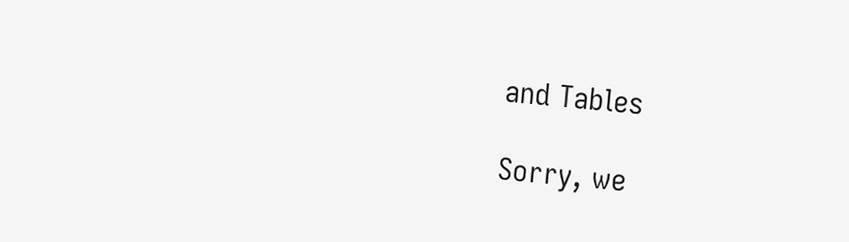and Tables

Sorry, we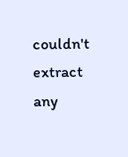couldn't extract any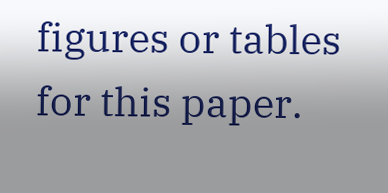figures or tables for this paper.